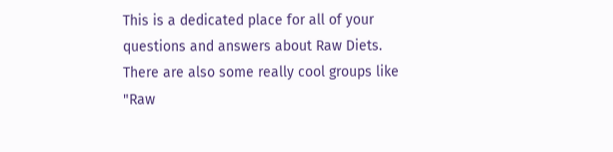This is a dedicated place for all of your questions and answers about Raw Diets. There are also some really cool groups like "Raw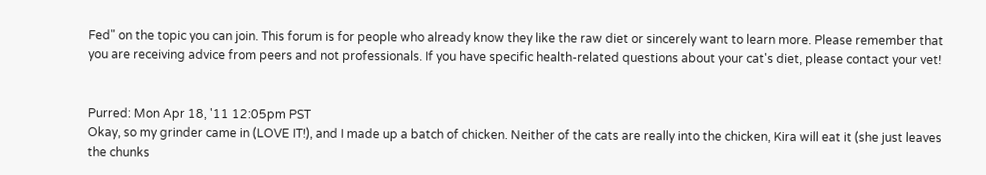Fed" on the topic you can join. This forum is for people who already know they like the raw diet or sincerely want to learn more. Please remember that you are receiving advice from peers and not professionals. If you have specific health-related questions about your cat's diet, please contact your vet!


Purred: Mon Apr 18, '11 12:05pm PST
Okay, so my grinder came in (LOVE IT!), and I made up a batch of chicken. Neither of the cats are really into the chicken, Kira will eat it (she just leaves the chunks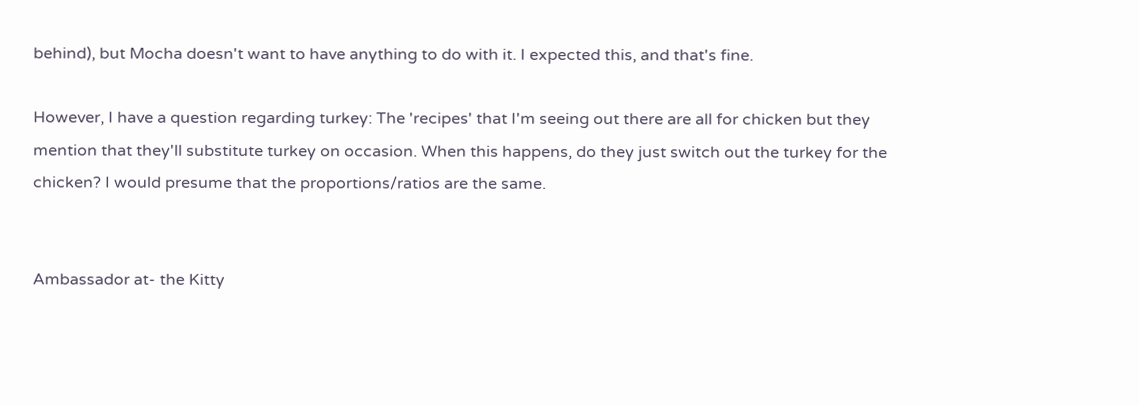behind), but Mocha doesn't want to have anything to do with it. I expected this, and that's fine.

However, I have a question regarding turkey: The 'recipes' that I'm seeing out there are all for chicken but they mention that they'll substitute turkey on occasion. When this happens, do they just switch out the turkey for the chicken? I would presume that the proportions/ratios are the same.


Ambassador at- the Kitty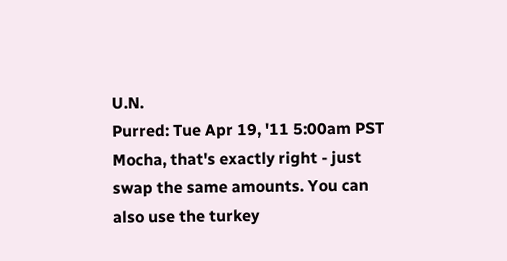U.N.
Purred: Tue Apr 19, '11 5:00am PST
Mocha, that's exactly right - just swap the same amounts. You can also use the turkey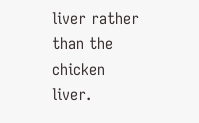liver rather than the chicken liver.